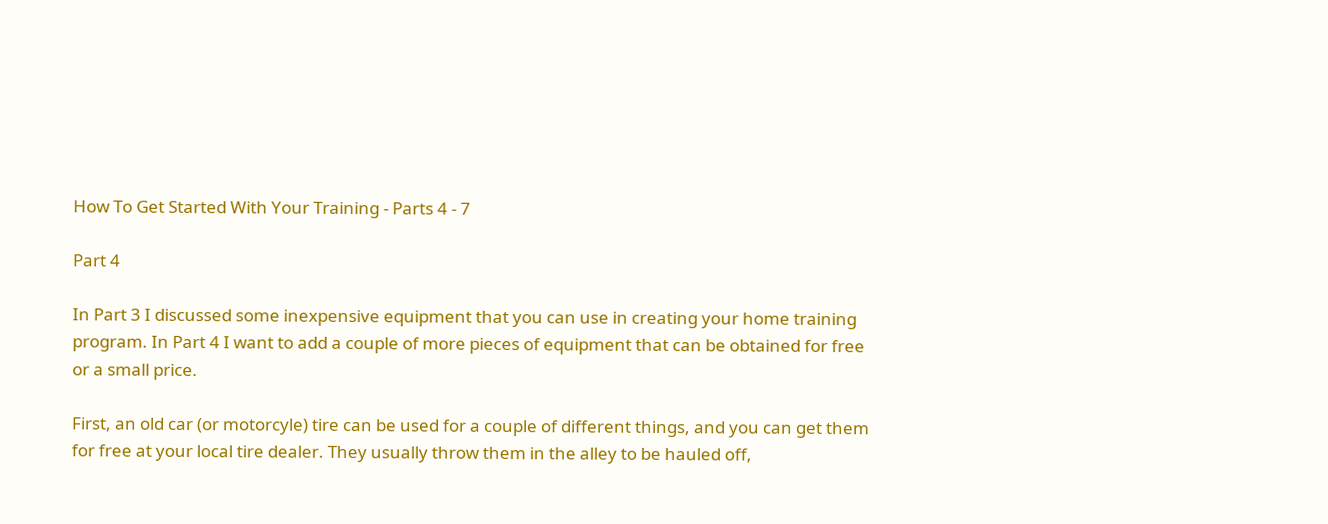How To Get Started With Your Training - Parts 4 - 7

Part 4

In Part 3 I discussed some inexpensive equipment that you can use in creating your home training program. In Part 4 I want to add a couple of more pieces of equipment that can be obtained for free or a small price.

First, an old car (or motorcyle) tire can be used for a couple of different things, and you can get them for free at your local tire dealer. They usually throw them in the alley to be hauled off,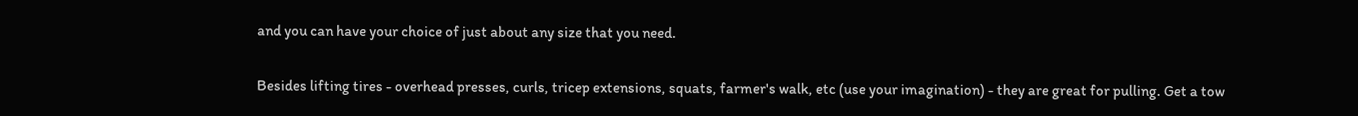and you can have your choice of just about any size that you need.

Besides lifting tires - overhead presses, curls, tricep extensions, squats, farmer's walk, etc (use your imagination) - they are great for pulling. Get a tow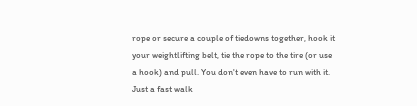rope or secure a couple of tiedowns together, hook it your weightlifting belt, tie the rope to the tire (or use a hook) and pull. You don't even have to run with it. Just a fast walk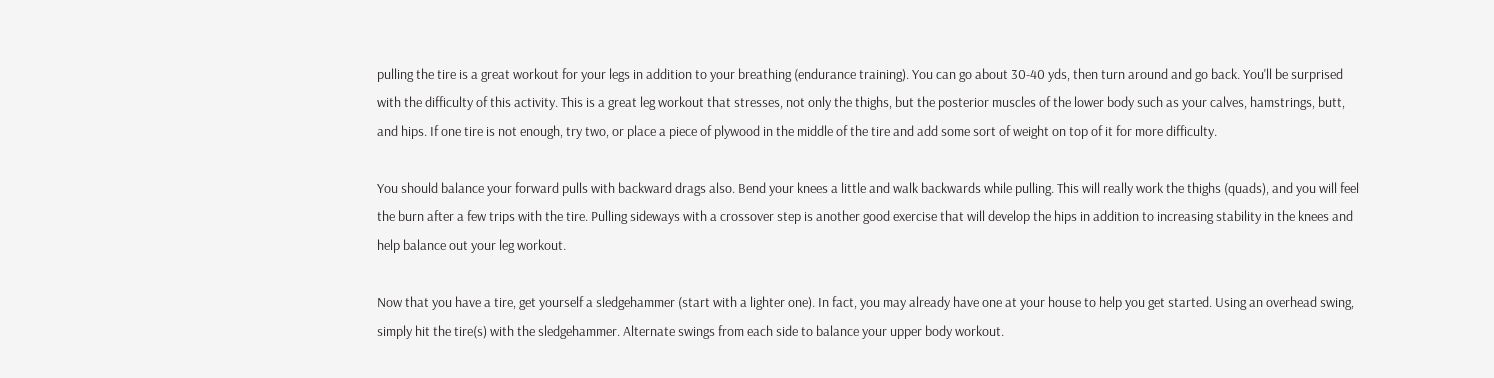pulling the tire is a great workout for your legs in addition to your breathing (endurance training). You can go about 30-40 yds, then turn around and go back. You'll be surprised with the difficulty of this activity. This is a great leg workout that stresses, not only the thighs, but the posterior muscles of the lower body such as your calves, hamstrings, butt, and hips. If one tire is not enough, try two, or place a piece of plywood in the middle of the tire and add some sort of weight on top of it for more difficulty.

You should balance your forward pulls with backward drags also. Bend your knees a little and walk backwards while pulling. This will really work the thighs (quads), and you will feel the burn after a few trips with the tire. Pulling sideways with a crossover step is another good exercise that will develop the hips in addition to increasing stability in the knees and help balance out your leg workout.

Now that you have a tire, get yourself a sledgehammer (start with a lighter one). In fact, you may already have one at your house to help you get started. Using an overhead swing, simply hit the tire(s) with the sledgehammer. Alternate swings from each side to balance your upper body workout.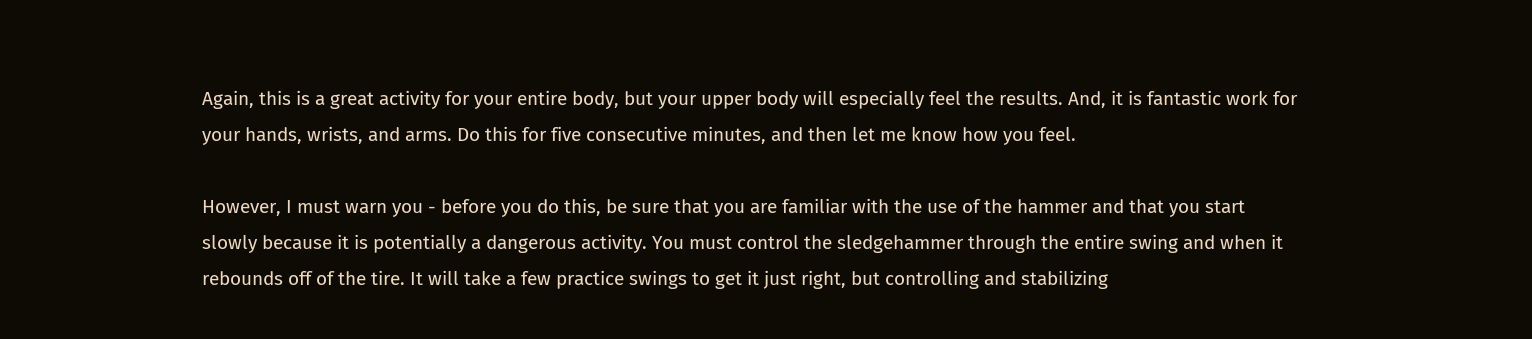Again, this is a great activity for your entire body, but your upper body will especially feel the results. And, it is fantastic work for your hands, wrists, and arms. Do this for five consecutive minutes, and then let me know how you feel.

However, I must warn you - before you do this, be sure that you are familiar with the use of the hammer and that you start slowly because it is potentially a dangerous activity. You must control the sledgehammer through the entire swing and when it rebounds off of the tire. It will take a few practice swings to get it just right, but controlling and stabilizing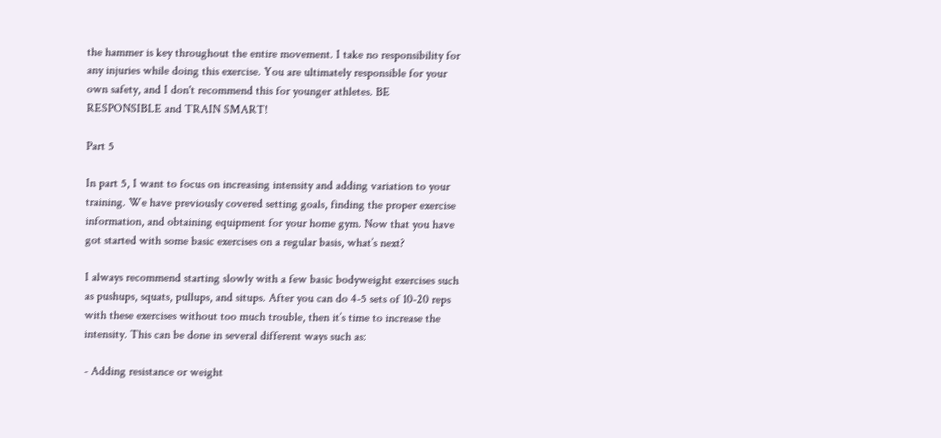the hammer is key throughout the entire movement. I take no responsibility for any injuries while doing this exercise. You are ultimately responsible for your own safety, and I don't recommend this for younger athletes. BE RESPONSIBLE and TRAIN SMART!

Part 5

In part 5, I want to focus on increasing intensity and adding variation to your training. We have previously covered setting goals, finding the proper exercise information, and obtaining equipment for your home gym. Now that you have got started with some basic exercises on a regular basis, what’s next?

I always recommend starting slowly with a few basic bodyweight exercises such as pushups, squats, pullups, and situps. After you can do 4-5 sets of 10-20 reps with these exercises without too much trouble, then it’s time to increase the intensity. This can be done in several different ways such as:

- Adding resistance or weight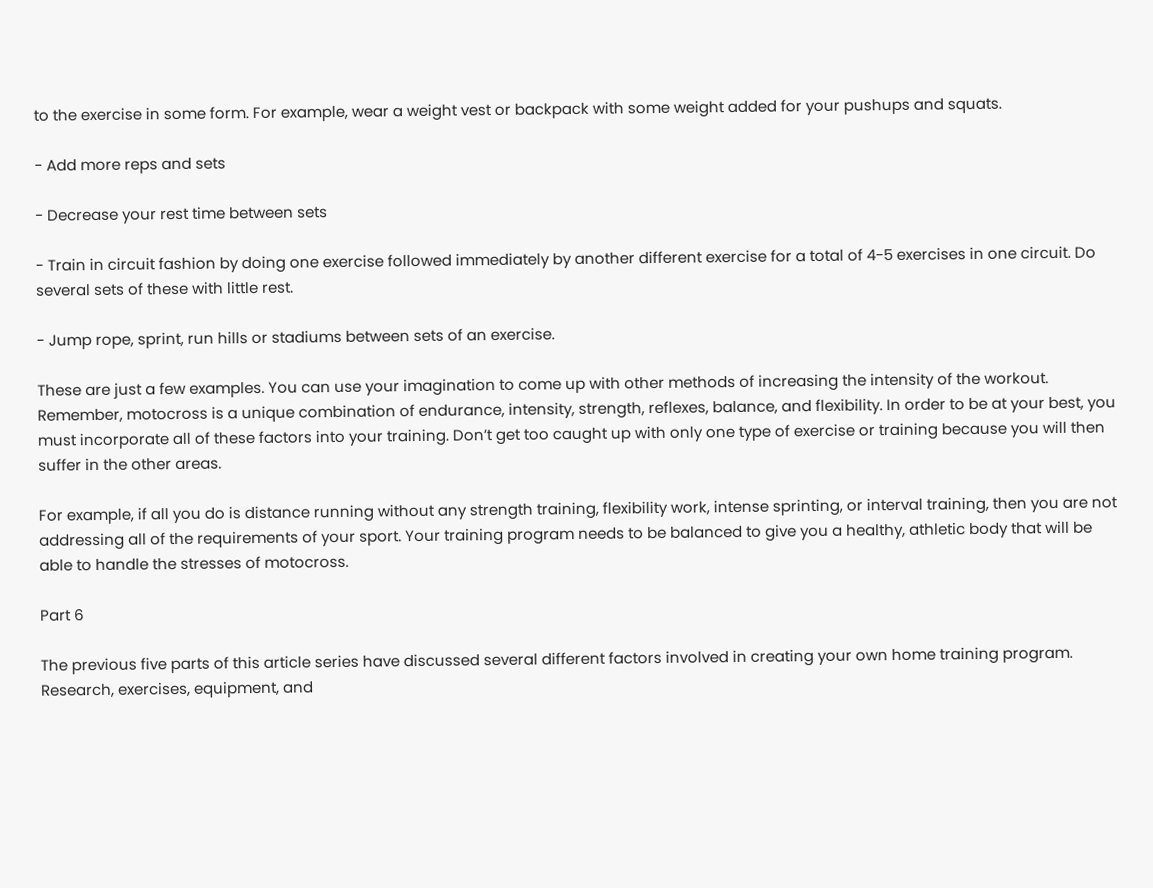to the exercise in some form. For example, wear a weight vest or backpack with some weight added for your pushups and squats.

- Add more reps and sets

- Decrease your rest time between sets

- Train in circuit fashion by doing one exercise followed immediately by another different exercise for a total of 4-5 exercises in one circuit. Do several sets of these with little rest.

- Jump rope, sprint, run hills or stadiums between sets of an exercise.

These are just a few examples. You can use your imagination to come up with other methods of increasing the intensity of the workout. Remember, motocross is a unique combination of endurance, intensity, strength, reflexes, balance, and flexibility. In order to be at your best, you must incorporate all of these factors into your training. Don’t get too caught up with only one type of exercise or training because you will then suffer in the other areas.

For example, if all you do is distance running without any strength training, flexibility work, intense sprinting, or interval training, then you are not addressing all of the requirements of your sport. Your training program needs to be balanced to give you a healthy, athletic body that will be able to handle the stresses of motocross.

Part 6

The previous five parts of this article series have discussed several different factors involved in creating your own home training program. Research, exercises, equipment, and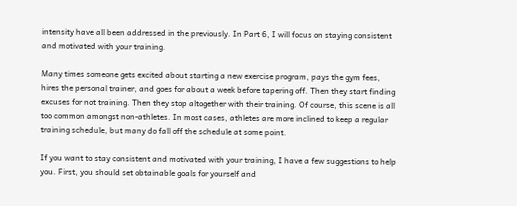intensity have all been addressed in the previously. In Part 6, I will focus on staying consistent and motivated with your training.

Many times someone gets excited about starting a new exercise program, pays the gym fees, hires the personal trainer, and goes for about a week before tapering off. Then they start finding excuses for not training. Then they stop altogether with their training. Of course, this scene is all too common amongst non-athletes. In most cases, athletes are more inclined to keep a regular training schedule, but many do fall off the schedule at some point.

If you want to stay consistent and motivated with your training, I have a few suggestions to help you. First, you should set obtainable goals for yourself and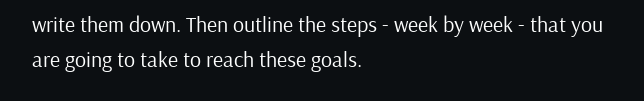write them down. Then outline the steps - week by week - that you are going to take to reach these goals.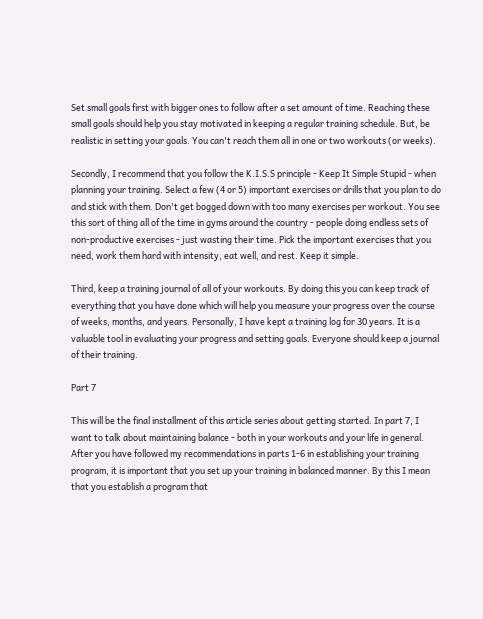Set small goals first with bigger ones to follow after a set amount of time. Reaching these small goals should help you stay motivated in keeping a regular training schedule. But, be realistic in setting your goals. You can't reach them all in one or two workouts (or weeks).

Secondly, I recommend that you follow the K.I.S.S principle - Keep It Simple Stupid - when planning your training. Select a few (4 or 5) important exercises or drills that you plan to do and stick with them. Don't get bogged down with too many exercises per workout. You see this sort of thing all of the time in gyms around the country - people doing endless sets of non-productive exercises - just wasting their time. Pick the important exercises that you need, work them hard with intensity, eat well, and rest. Keep it simple.

Third, keep a training journal of all of your workouts. By doing this you can keep track of everything that you have done which will help you measure your progress over the course of weeks, months, and years. Personally, I have kept a training log for 30 years. It is a valuable tool in evaluating your progress and setting goals. Everyone should keep a journal of their training.

Part 7

This will be the final installment of this article series about getting started. In part 7, I want to talk about maintaining balance - both in your workouts and your life in general. After you have followed my recommendations in parts 1-6 in establishing your training program, it is important that you set up your training in balanced manner. By this I mean that you establish a program that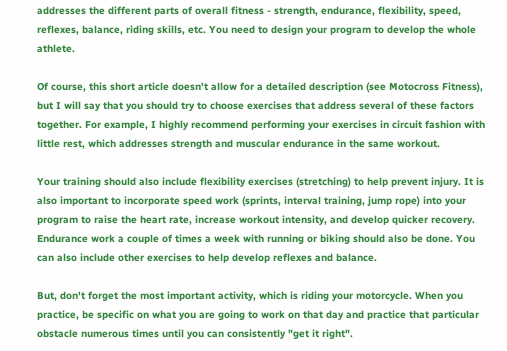addresses the different parts of overall fitness - strength, endurance, flexibility, speed, reflexes, balance, riding skills, etc. You need to design your program to develop the whole athlete.

Of course, this short article doesn't allow for a detailed description (see Motocross Fitness), but I will say that you should try to choose exercises that address several of these factors together. For example, I highly recommend performing your exercises in circuit fashion with little rest, which addresses strength and muscular endurance in the same workout.

Your training should also include flexibility exercises (stretching) to help prevent injury. It is also important to incorporate speed work (sprints, interval training, jump rope) into your program to raise the heart rate, increase workout intensity, and develop quicker recovery. Endurance work a couple of times a week with running or biking should also be done. You can also include other exercises to help develop reflexes and balance.

But, don't forget the most important activity, which is riding your motorcycle. When you practice, be specific on what you are going to work on that day and practice that particular obstacle numerous times until you can consistently "get it right".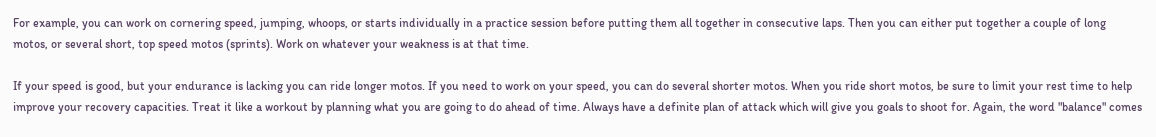For example, you can work on cornering speed, jumping, whoops, or starts individually in a practice session before putting them all together in consecutive laps. Then you can either put together a couple of long motos, or several short, top speed motos (sprints). Work on whatever your weakness is at that time.

If your speed is good, but your endurance is lacking you can ride longer motos. If you need to work on your speed, you can do several shorter motos. When you ride short motos, be sure to limit your rest time to help improve your recovery capacities. Treat it like a workout by planning what you are going to do ahead of time. Always have a definite plan of attack which will give you goals to shoot for. Again, the word "balance" comes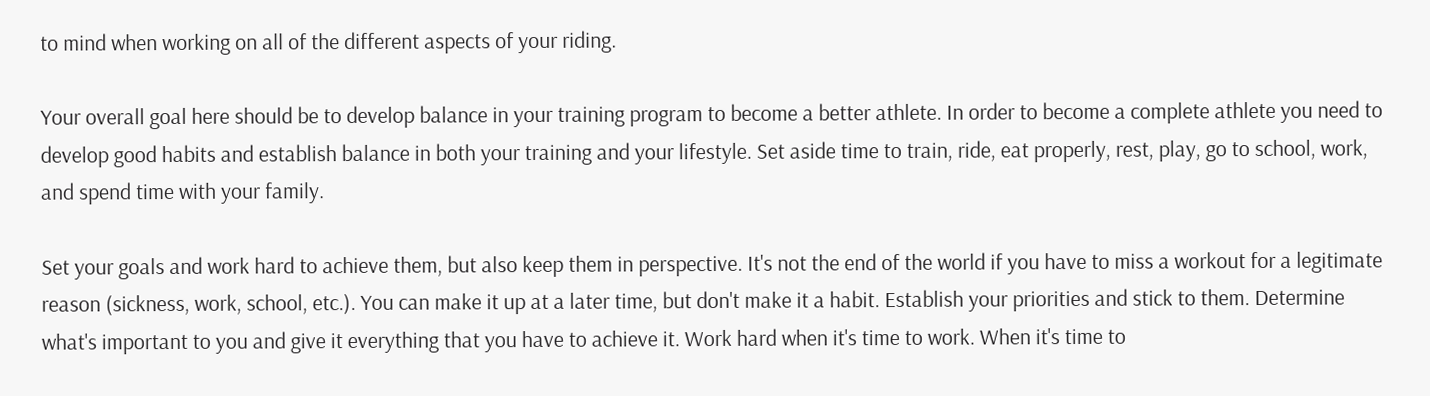to mind when working on all of the different aspects of your riding.

Your overall goal here should be to develop balance in your training program to become a better athlete. In order to become a complete athlete you need to develop good habits and establish balance in both your training and your lifestyle. Set aside time to train, ride, eat properly, rest, play, go to school, work, and spend time with your family.

Set your goals and work hard to achieve them, but also keep them in perspective. It's not the end of the world if you have to miss a workout for a legitimate reason (sickness, work, school, etc.). You can make it up at a later time, but don't make it a habit. Establish your priorities and stick to them. Determine what's important to you and give it everything that you have to achieve it. Work hard when it's time to work. When it's time to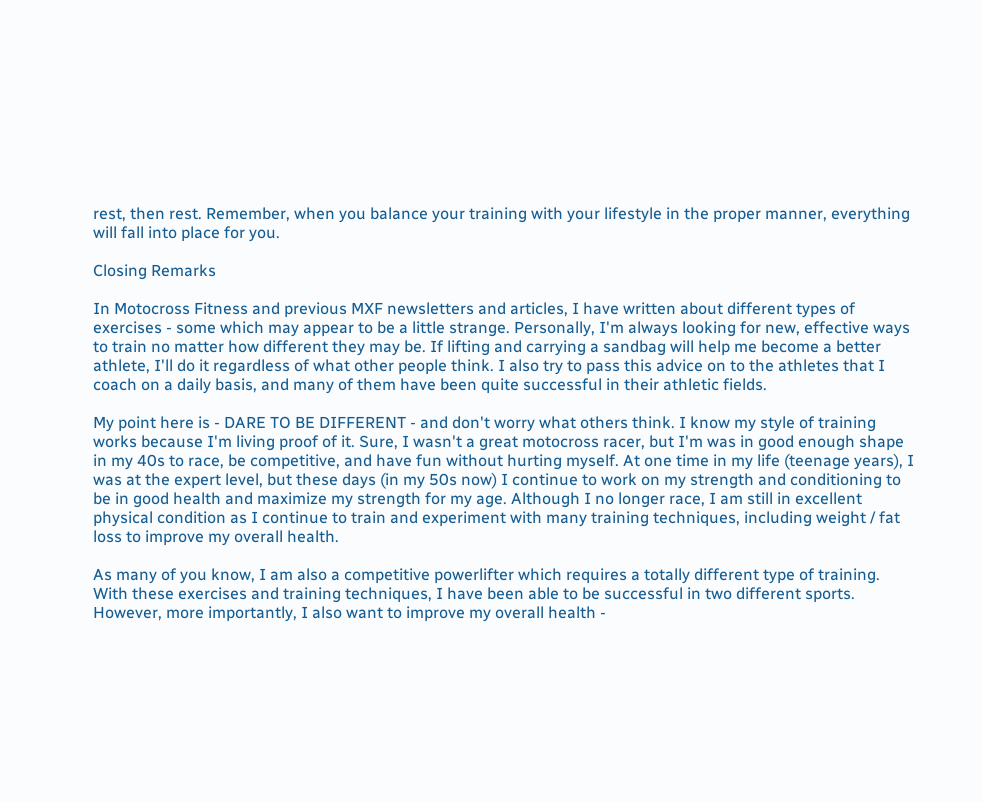rest, then rest. Remember, when you balance your training with your lifestyle in the proper manner, everything will fall into place for you.

Closing Remarks

In Motocross Fitness and previous MXF newsletters and articles, I have written about different types of exercises - some which may appear to be a little strange. Personally, I'm always looking for new, effective ways to train no matter how different they may be. If lifting and carrying a sandbag will help me become a better athlete, I'll do it regardless of what other people think. I also try to pass this advice on to the athletes that I coach on a daily basis, and many of them have been quite successful in their athletic fields.

My point here is - DARE TO BE DIFFERENT - and don't worry what others think. I know my style of training works because I'm living proof of it. Sure, I wasn't a great motocross racer, but I'm was in good enough shape in my 40s to race, be competitive, and have fun without hurting myself. At one time in my life (teenage years), I was at the expert level, but these days (in my 50s now) I continue to work on my strength and conditioning to be in good health and maximize my strength for my age. Although I no longer race, I am still in excellent physical condition as I continue to train and experiment with many training techniques, including weight / fat loss to improve my overall health.

As many of you know, I am also a competitive powerlifter which requires a totally different type of training. With these exercises and training techniques, I have been able to be successful in two different sports. However, more importantly, I also want to improve my overall health -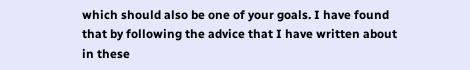which should also be one of your goals. I have found that by following the advice that I have written about in these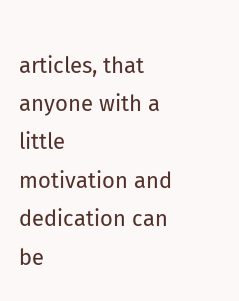articles, that anyone with a little motivation and dedication can be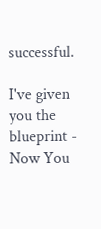successful.

I've given you the blueprint - Now You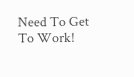Need To Get To Work!